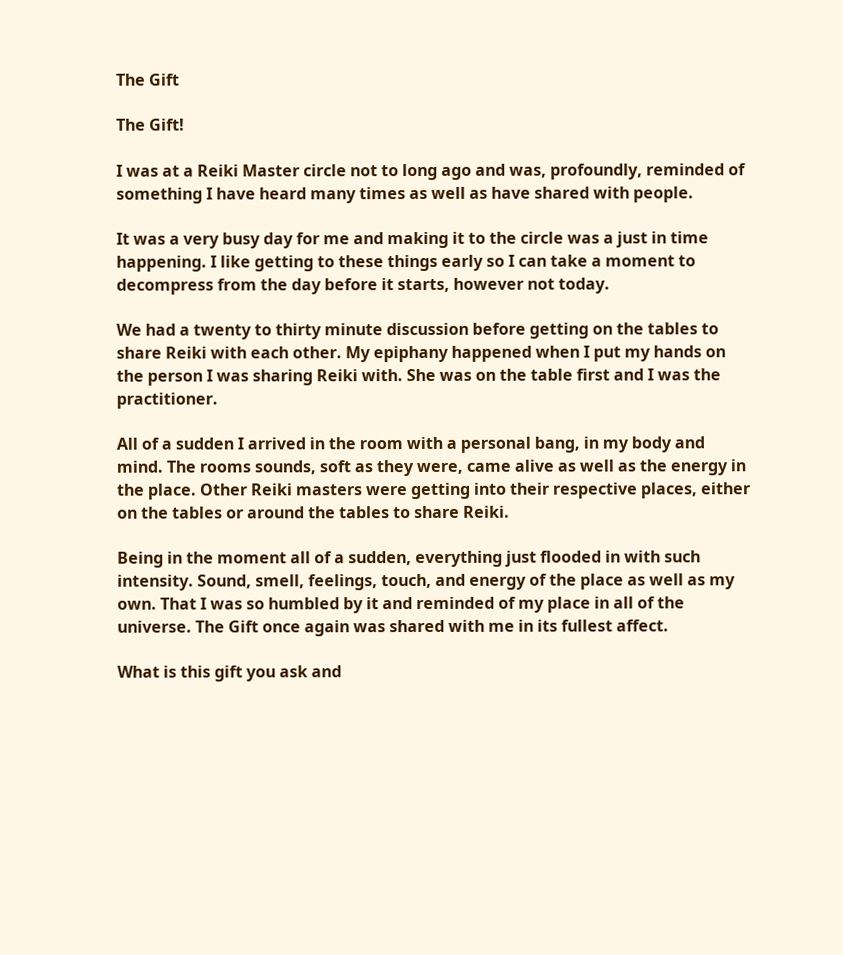The Gift

The Gift!

I was at a Reiki Master circle not to long ago and was, profoundly, reminded of something I have heard many times as well as have shared with people.

It was a very busy day for me and making it to the circle was a just in time happening. I like getting to these things early so I can take a moment to decompress from the day before it starts, however not today.

We had a twenty to thirty minute discussion before getting on the tables to share Reiki with each other. My epiphany happened when I put my hands on the person I was sharing Reiki with. She was on the table first and I was the practitioner.

All of a sudden I arrived in the room with a personal bang, in my body and mind. The rooms sounds, soft as they were, came alive as well as the energy in the place. Other Reiki masters were getting into their respective places, either on the tables or around the tables to share Reiki.

Being in the moment all of a sudden, everything just flooded in with such intensity. Sound, smell, feelings, touch, and energy of the place as well as my own. That I was so humbled by it and reminded of my place in all of the universe. The Gift once again was shared with me in its fullest affect.

What is this gift you ask and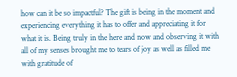how can it be so impactful? The gift is being in the moment and experiencing everything it has to offer and appreciating it for what it is. Being truly in the here and now and observing it with all of my senses brought me to tears of joy as well as filled me with gratitude of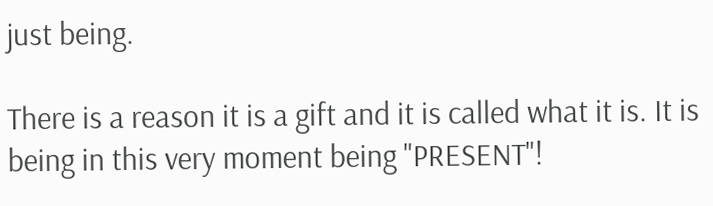just being.

There is a reason it is a gift and it is called what it is. It is being in this very moment being "PRESENT"!